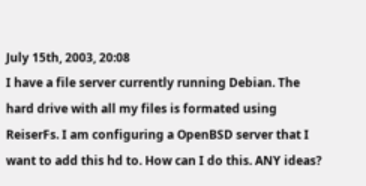July 15th, 2003, 20:08
I have a file server currently running Debian. The hard drive with all my files is formated using ReiserFs. I am configuring a OpenBSD server that I want to add this hd to. How can I do this. ANY ideas?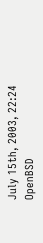July 15th, 2003, 22:24
OpenBSD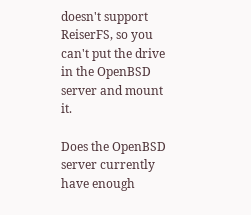doesn't support ReiserFS, so you can't put the drive in the OpenBSD server and mount it.

Does the OpenBSD server currently have enough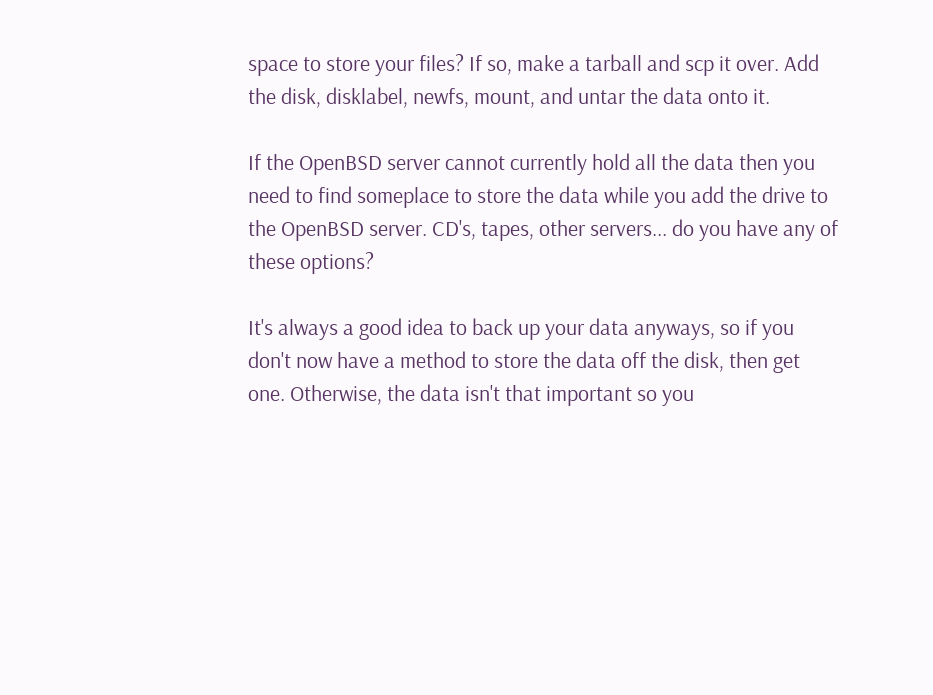space to store your files? If so, make a tarball and scp it over. Add the disk, disklabel, newfs, mount, and untar the data onto it.

If the OpenBSD server cannot currently hold all the data then you need to find someplace to store the data while you add the drive to the OpenBSD server. CD's, tapes, other servers... do you have any of these options?

It's always a good idea to back up your data anyways, so if you don't now have a method to store the data off the disk, then get one. Otherwise, the data isn't that important so you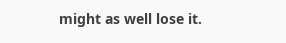might as well lose it.